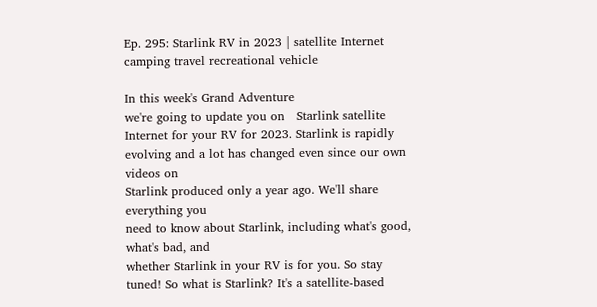Ep. 295: Starlink RV in 2023 | satellite Internet camping travel recreational vehicle

In this week's Grand Adventure
we're going to update you on   Starlink satellite Internet for your RV for 2023. Starlink is rapidly evolving and a lot has changed even since our own videos on
Starlink produced only a year ago. We'll share everything you
need to know about Starlink, including what's good, what's bad, and
whether Starlink in your RV is for you. So stay tuned! So what is Starlink? It's a satellite-based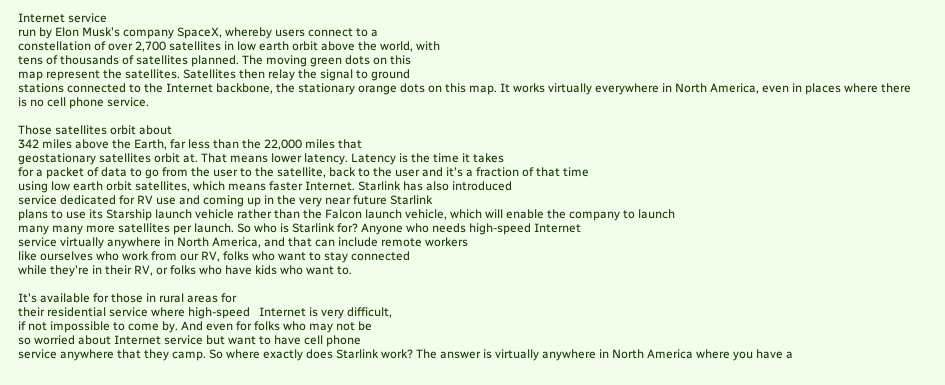Internet service
run by Elon Musk's company SpaceX, whereby users connect to a
constellation of over 2,700 satellites in low earth orbit above the world, with
tens of thousands of satellites planned. The moving green dots on this
map represent the satellites. Satellites then relay the signal to ground
stations connected to the Internet backbone, the stationary orange dots on this map. It works virtually everywhere in North America, even in places where there
is no cell phone service.

Those satellites orbit about
342 miles above the Earth, far less than the 22,000 miles that
geostationary satellites orbit at. That means lower latency. Latency is the time it takes
for a packet of data to go from the user to the satellite, back to the user and it's a fraction of that time
using low earth orbit satellites, which means faster Internet. Starlink has also introduced
service dedicated for RV use and coming up in the very near future Starlink
plans to use its Starship launch vehicle rather than the Falcon launch vehicle, which will enable the company to launch
many many more satellites per launch. So who is Starlink for? Anyone who needs high-speed Internet
service virtually anywhere in North America, and that can include remote workers
like ourselves who work from our RV, folks who want to stay connected
while they're in their RV, or folks who have kids who want to.

It's available for those in rural areas for
their residential service where high-speed   Internet is very difficult,
if not impossible to come by. And even for folks who may not be
so worried about Internet service but want to have cell phone
service anywhere that they camp. So where exactly does Starlink work? The answer is virtually anywhere in North America where you have a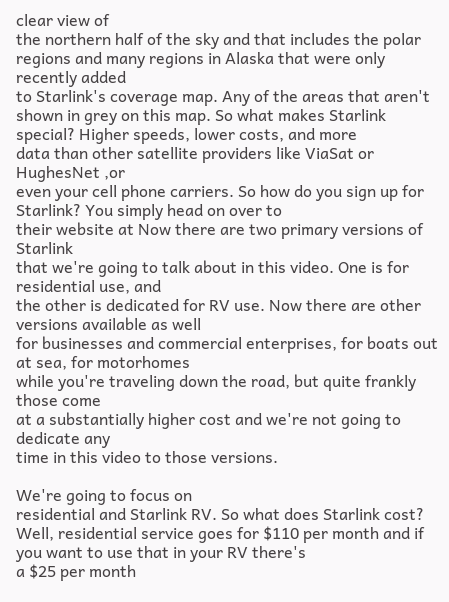clear view of
the northern half of the sky and that includes the polar
regions and many regions in Alaska that were only recently added
to Starlink's coverage map. Any of the areas that aren't
shown in grey on this map. So what makes Starlink special? Higher speeds, lower costs, and more
data than other satellite providers like ViaSat or HughesNet ,or
even your cell phone carriers. So how do you sign up for Starlink? You simply head on over to
their website at Now there are two primary versions of Starlink
that we're going to talk about in this video. One is for residential use, and
the other is dedicated for RV use. Now there are other versions available as well
for businesses and commercial enterprises, for boats out at sea, for motorhomes
while you're traveling down the road, but quite frankly those come
at a substantially higher cost and we're not going to dedicate any
time in this video to those versions.

We're going to focus on
residential and Starlink RV. So what does Starlink cost? Well, residential service goes for $110 per month and if you want to use that in your RV there's
a $25 per month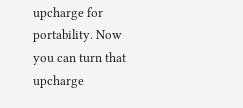upcharge for portability. Now you can turn that upcharge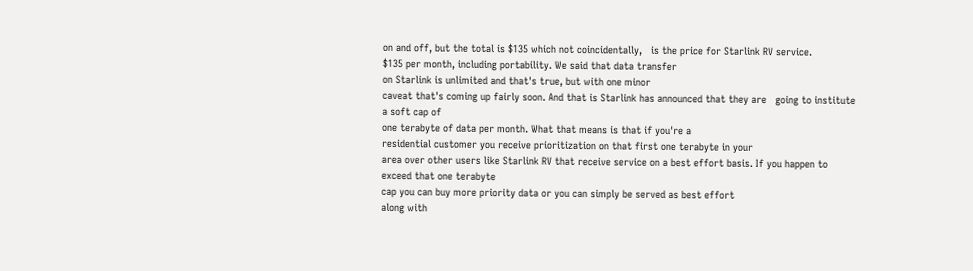on and off, but the total is $135 which not coincidentally,   is the price for Starlink RV service.
$135 per month, including portability. We said that data transfer
on Starlink is unlimited and that's true, but with one minor
caveat that's coming up fairly soon. And that is Starlink has announced that they are   going to institute a soft cap of
one terabyte of data per month. What that means is that if you're a
residential customer you receive prioritization on that first one terabyte in your
area over other users like Starlink RV that receive service on a best effort basis. If you happen to exceed that one terabyte
cap you can buy more priority data or you can simply be served as best effort
along with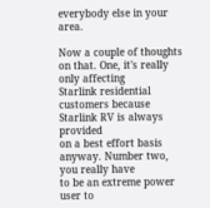everybody else in your area.

Now a couple of thoughts on that. One, it's really only affecting
Starlink residential customers because Starlink RV is always provided
on a best effort basis anyway. Number two, you really have
to be an extreme power user to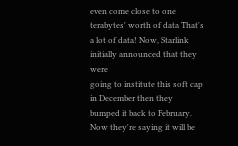even come close to one terabytes' worth of data That's a lot of data! Now, Starlink initially announced that they were
going to institute this soft cap in December then they bumped it back to February. Now they're saying it will be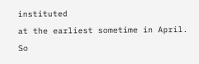instituted
at the earliest sometime in April. So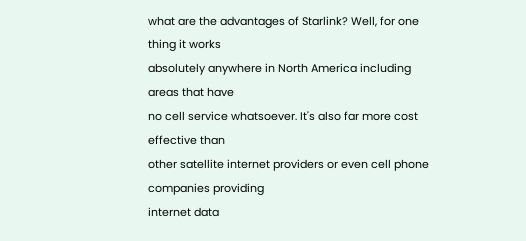what are the advantages of Starlink? Well, for one thing it works
absolutely anywhere in North America including areas that have
no cell service whatsoever. It's also far more cost effective than
other satellite internet providers or even cell phone companies providing
internet data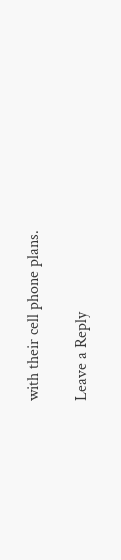with their cell phone plans.

Leave a Reply